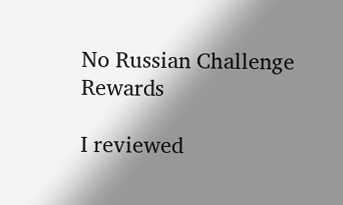No Russian Challenge Rewards

I reviewed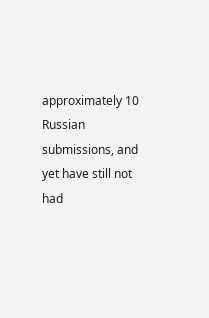approximately 10 Russian submissions, and yet have still not had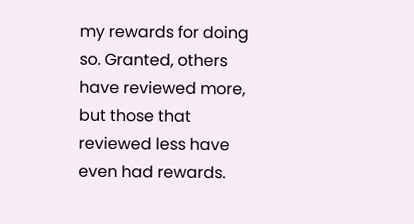my rewards for doing so. Granted, others have reviewed more, but those that reviewed less have even had rewards.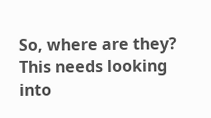So, where are they? This needs looking into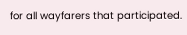for all wayfarers that participated.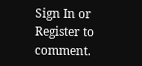Sign In or Register to comment.